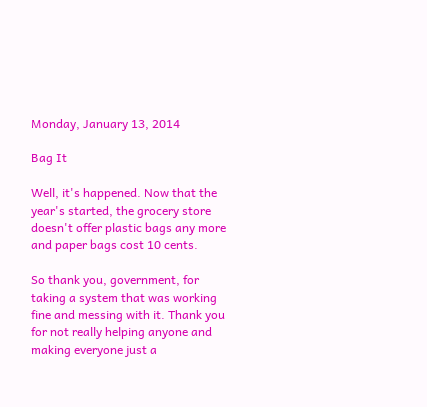Monday, January 13, 2014

Bag It

Well, it's happened. Now that the year's started, the grocery store doesn't offer plastic bags any more and paper bags cost 10 cents.

So thank you, government, for taking a system that was working fine and messing with it. Thank you for not really helping anyone and making everyone just a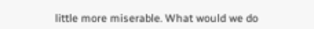little more miserable. What would we do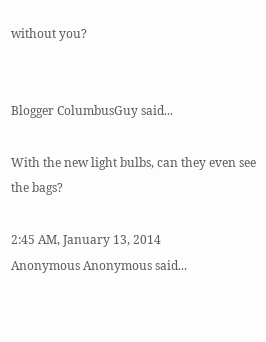without you?


Blogger ColumbusGuy said...

With the new light bulbs, can they even see the bags?

2:45 AM, January 13, 2014
Anonymous Anonymous said...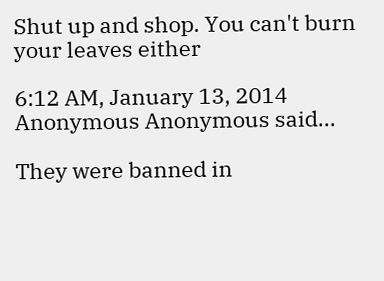Shut up and shop. You can't burn your leaves either

6:12 AM, January 13, 2014
Anonymous Anonymous said...

They were banned in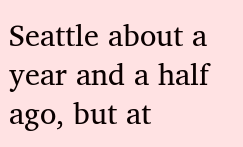Seattle about a year and a half ago, but at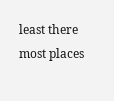least there most places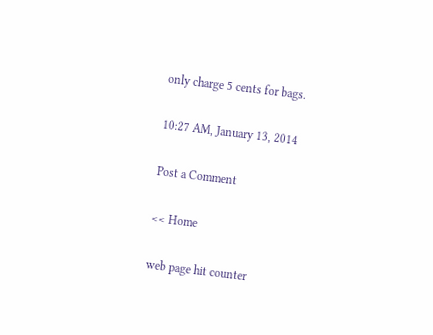only charge 5 cents for bags.

10:27 AM, January 13, 2014

Post a Comment

<< Home

web page hit counter